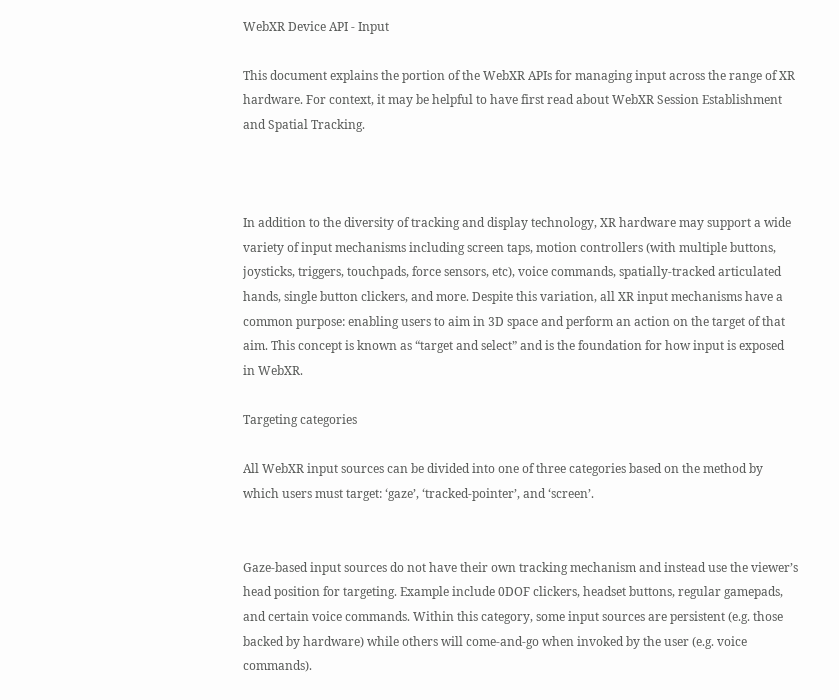WebXR Device API - Input

This document explains the portion of the WebXR APIs for managing input across the range of XR hardware. For context, it may be helpful to have first read about WebXR Session Establishment and Spatial Tracking.



In addition to the diversity of tracking and display technology, XR hardware may support a wide variety of input mechanisms including screen taps, motion controllers (with multiple buttons, joysticks, triggers, touchpads, force sensors, etc), voice commands, spatially-tracked articulated hands, single button clickers, and more. Despite this variation, all XR input mechanisms have a common purpose: enabling users to aim in 3D space and perform an action on the target of that aim. This concept is known as “target and select” and is the foundation for how input is exposed in WebXR.

Targeting categories

All WebXR input sources can be divided into one of three categories based on the method by which users must target: ‘gaze’, ‘tracked-pointer’, and ‘screen’.


Gaze-based input sources do not have their own tracking mechanism and instead use the viewer’s head position for targeting. Example include 0DOF clickers, headset buttons, regular gamepads, and certain voice commands. Within this category, some input sources are persistent (e.g. those backed by hardware) while others will come-and-go when invoked by the user (e.g. voice commands).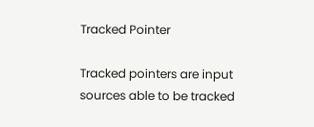Tracked Pointer

Tracked pointers are input sources able to be tracked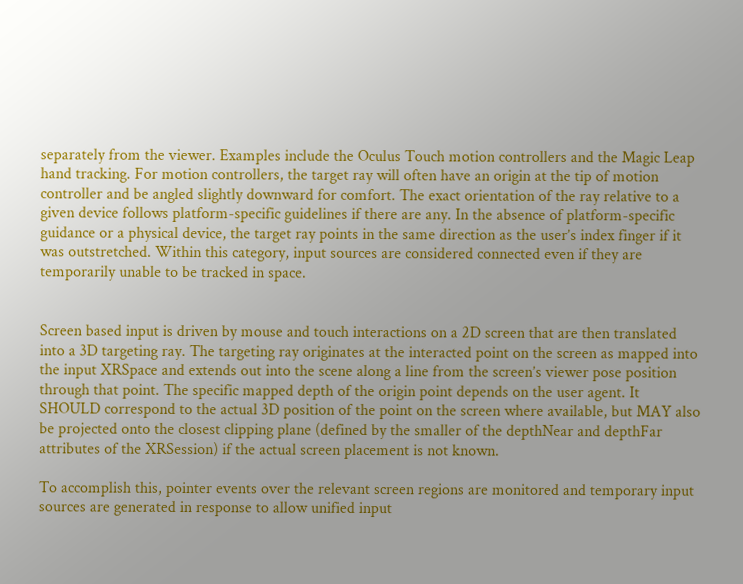separately from the viewer. Examples include the Oculus Touch motion controllers and the Magic Leap hand tracking. For motion controllers, the target ray will often have an origin at the tip of motion controller and be angled slightly downward for comfort. The exact orientation of the ray relative to a given device follows platform-specific guidelines if there are any. In the absence of platform-specific guidance or a physical device, the target ray points in the same direction as the user’s index finger if it was outstretched. Within this category, input sources are considered connected even if they are temporarily unable to be tracked in space.


Screen based input is driven by mouse and touch interactions on a 2D screen that are then translated into a 3D targeting ray. The targeting ray originates at the interacted point on the screen as mapped into the input XRSpace and extends out into the scene along a line from the screen’s viewer pose position through that point. The specific mapped depth of the origin point depends on the user agent. It SHOULD correspond to the actual 3D position of the point on the screen where available, but MAY also be projected onto the closest clipping plane (defined by the smaller of the depthNear and depthFar attributes of the XRSession) if the actual screen placement is not known.

To accomplish this, pointer events over the relevant screen regions are monitored and temporary input sources are generated in response to allow unified input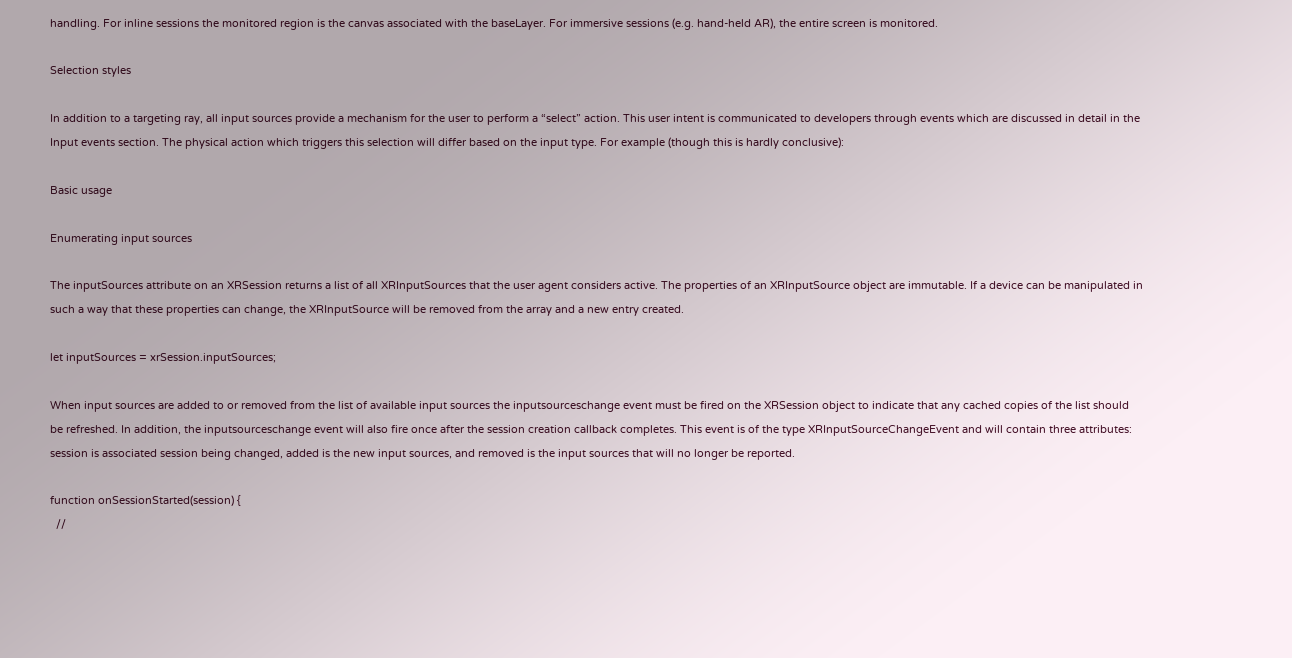handling. For inline sessions the monitored region is the canvas associated with the baseLayer. For immersive sessions (e.g. hand-held AR), the entire screen is monitored.

Selection styles

In addition to a targeting ray, all input sources provide a mechanism for the user to perform a “select” action. This user intent is communicated to developers through events which are discussed in detail in the Input events section. The physical action which triggers this selection will differ based on the input type. For example (though this is hardly conclusive):

Basic usage

Enumerating input sources

The inputSources attribute on an XRSession returns a list of all XRInputSources that the user agent considers active. The properties of an XRInputSource object are immutable. If a device can be manipulated in such a way that these properties can change, the XRInputSource will be removed from the array and a new entry created.

let inputSources = xrSession.inputSources;

When input sources are added to or removed from the list of available input sources the inputsourceschange event must be fired on the XRSession object to indicate that any cached copies of the list should be refreshed. In addition, the inputsourceschange event will also fire once after the session creation callback completes. This event is of the type XRInputSourceChangeEvent and will contain three attributes: session is associated session being changed, added is the new input sources, and removed is the input sources that will no longer be reported.

function onSessionStarted(session) {
  //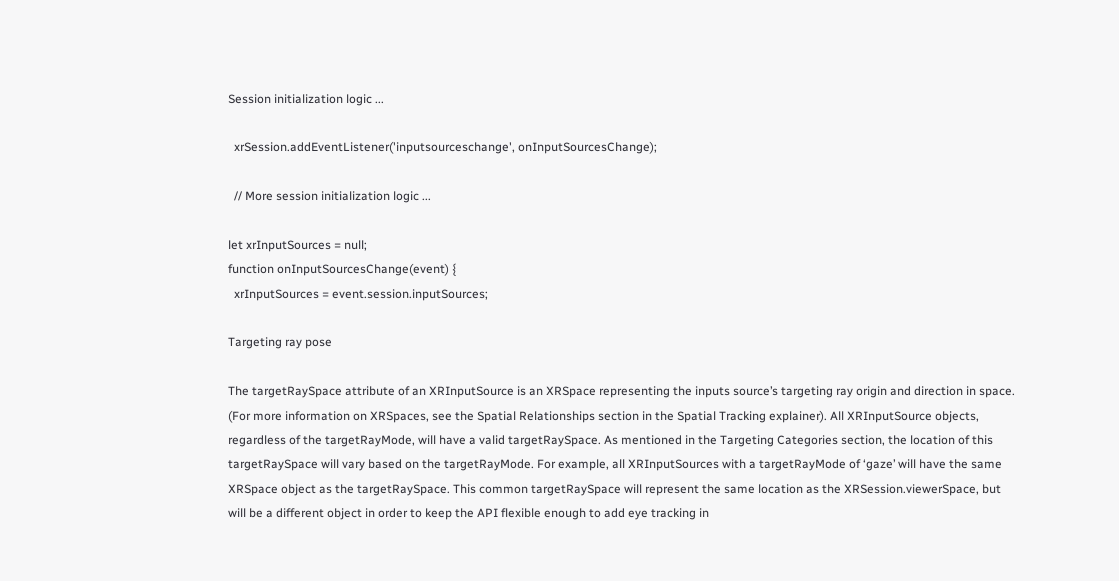Session initialization logic ...

  xrSession.addEventListener('inputsourceschange', onInputSourcesChange);

  // More session initialization logic ...

let xrInputSources = null;
function onInputSourcesChange(event) {
  xrInputSources = event.session.inputSources;

Targeting ray pose

The targetRaySpace attribute of an XRInputSource is an XRSpace representing the inputs source’s targeting ray origin and direction in space. (For more information on XRSpaces, see the Spatial Relationships section in the Spatial Tracking explainer). All XRInputSource objects, regardless of the targetRayMode, will have a valid targetRaySpace. As mentioned in the Targeting Categories section, the location of this targetRaySpace will vary based on the targetRayMode. For example, all XRInputSources with a targetRayMode of ‘gaze’ will have the same XRSpace object as the targetRaySpace. This common targetRaySpace will represent the same location as the XRSession.viewerSpace, but will be a different object in order to keep the API flexible enough to add eye tracking in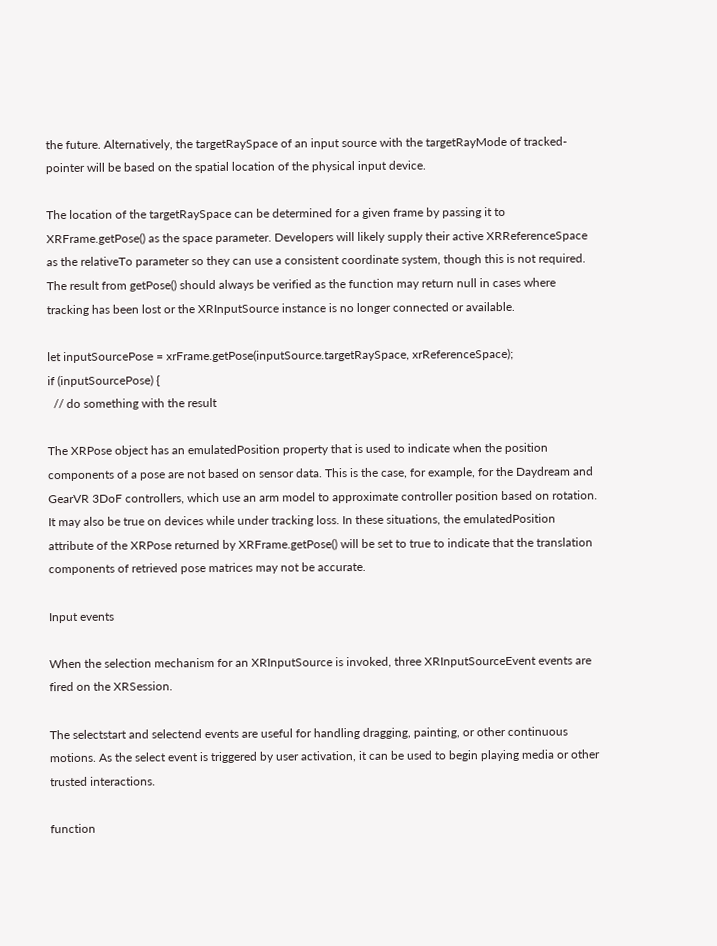the future. Alternatively, the targetRaySpace of an input source with the targetRayMode of tracked-pointer will be based on the spatial location of the physical input device.

The location of the targetRaySpace can be determined for a given frame by passing it to XRFrame.getPose() as the space parameter. Developers will likely supply their active XRReferenceSpace as the relativeTo parameter so they can use a consistent coordinate system, though this is not required. The result from getPose() should always be verified as the function may return null in cases where tracking has been lost or the XRInputSource instance is no longer connected or available.

let inputSourcePose = xrFrame.getPose(inputSource.targetRaySpace, xrReferenceSpace);
if (inputSourcePose) {
  // do something with the result

The XRPose object has an emulatedPosition property that is used to indicate when the position components of a pose are not based on sensor data. This is the case, for example, for the Daydream and GearVR 3DoF controllers, which use an arm model to approximate controller position based on rotation. It may also be true on devices while under tracking loss. In these situations, the emulatedPosition attribute of the XRPose returned by XRFrame.getPose() will be set to true to indicate that the translation components of retrieved pose matrices may not be accurate.

Input events

When the selection mechanism for an XRInputSource is invoked, three XRInputSourceEvent events are fired on the XRSession.

The selectstart and selectend events are useful for handling dragging, painting, or other continuous motions. As the select event is triggered by user activation, it can be used to begin playing media or other trusted interactions.

function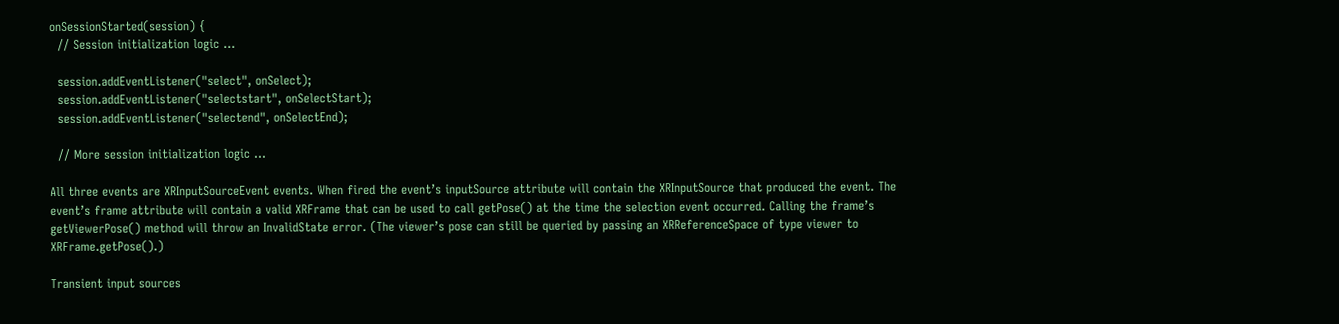onSessionStarted(session) {
  // Session initialization logic ...

  session.addEventListener("select", onSelect);
  session.addEventListener("selectstart", onSelectStart);
  session.addEventListener("selectend", onSelectEnd);

  // More session initialization logic ...

All three events are XRInputSourceEvent events. When fired the event’s inputSource attribute will contain the XRInputSource that produced the event. The event’s frame attribute will contain a valid XRFrame that can be used to call getPose() at the time the selection event occurred. Calling the frame’s getViewerPose() method will throw an InvalidState error. (The viewer’s pose can still be queried by passing an XRReferenceSpace of type viewer to XRFrame.getPose().)

Transient input sources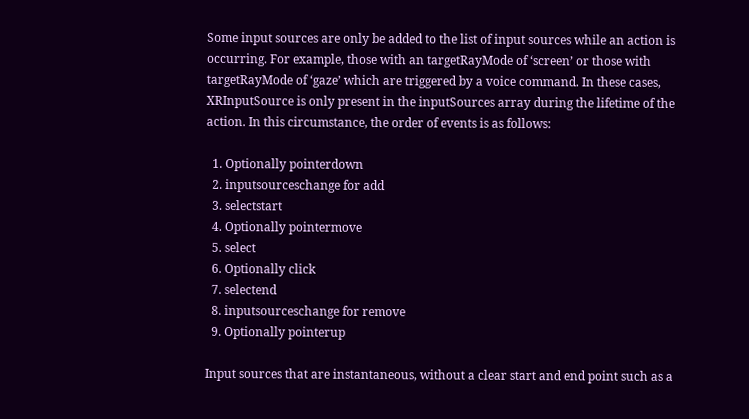Some input sources are only be added to the list of input sources while an action is occurring. For example, those with an targetRayMode of ‘screen’ or those with targetRayMode of ‘gaze’ which are triggered by a voice command. In these cases, XRInputSource is only present in the inputSources array during the lifetime of the action. In this circumstance, the order of events is as follows:

  1. Optionally pointerdown
  2. inputsourceschange for add
  3. selectstart
  4. Optionally pointermove
  5. select
  6. Optionally click
  7. selectend
  8. inputsourceschange for remove
  9. Optionally pointerup

Input sources that are instantaneous, without a clear start and end point such as a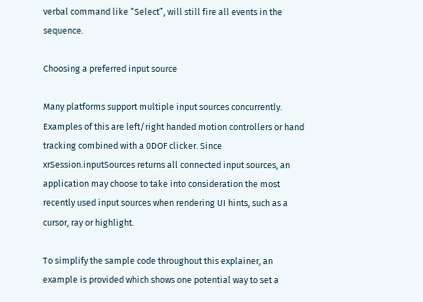verbal command like “Select”, will still fire all events in the sequence.

Choosing a preferred input source

Many platforms support multiple input sources concurrently. Examples of this are left/right handed motion controllers or hand tracking combined with a 0DOF clicker. Since xrSession.inputSources returns all connected input sources, an application may choose to take into consideration the most recently used input sources when rendering UI hints, such as a cursor, ray or highlight.

To simplify the sample code throughout this explainer, an example is provided which shows one potential way to set a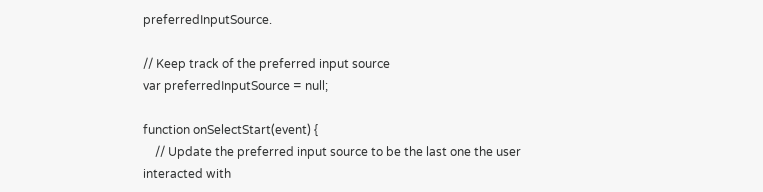preferredInputSource.

// Keep track of the preferred input source
var preferredInputSource = null;

function onSelectStart(event) {
    // Update the preferred input source to be the last one the user interacted with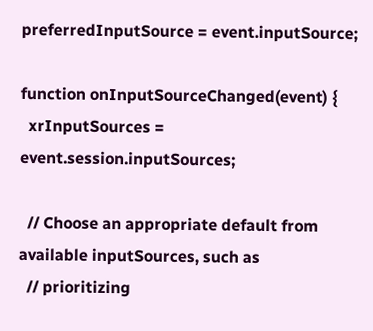preferredInputSource = event.inputSource;

function onInputSourceChanged(event) {
  xrInputSources = event.session.inputSources;

  // Choose an appropriate default from available inputSources, such as
  // prioritizing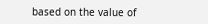based on the value of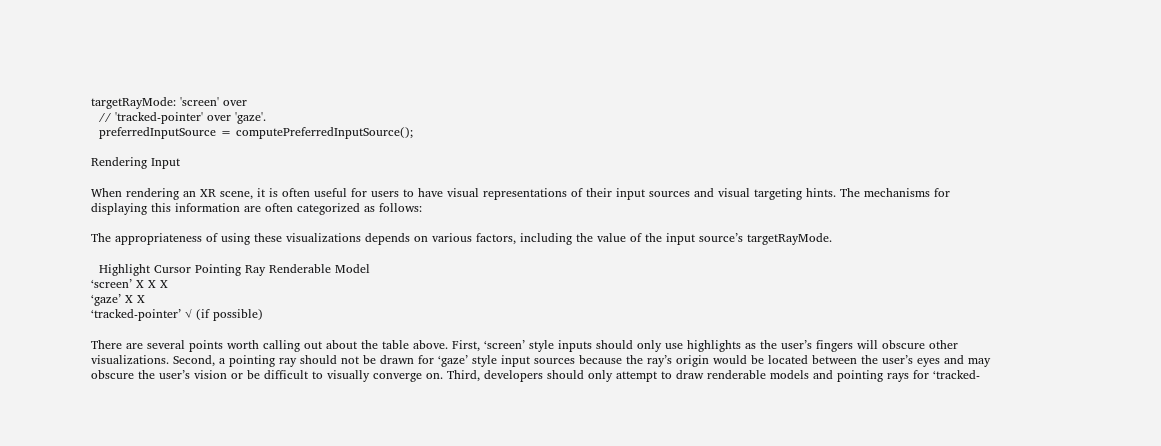targetRayMode: 'screen' over
  // 'tracked-pointer' over 'gaze'.
  preferredInputSource = computePreferredInputSource();

Rendering Input

When rendering an XR scene, it is often useful for users to have visual representations of their input sources and visual targeting hints. The mechanisms for displaying this information are often categorized as follows:

The appropriateness of using these visualizations depends on various factors, including the value of the input source’s targetRayMode.

  Highlight Cursor Pointing Ray Renderable Model
‘screen’ X X X
‘gaze’ X X
‘tracked-pointer’ √ (if possible)

There are several points worth calling out about the table above. First, ‘screen’ style inputs should only use highlights as the user’s fingers will obscure other visualizations. Second, a pointing ray should not be drawn for ‘gaze’ style input sources because the ray’s origin would be located between the user’s eyes and may obscure the user’s vision or be difficult to visually converge on. Third, developers should only attempt to draw renderable models and pointing rays for ‘tracked-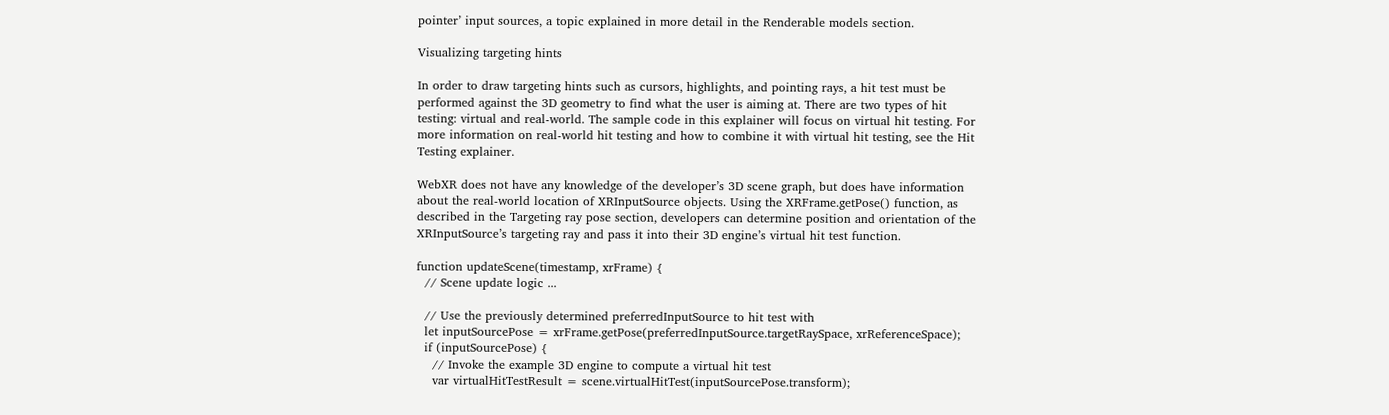pointer’ input sources, a topic explained in more detail in the Renderable models section.

Visualizing targeting hints

In order to draw targeting hints such as cursors, highlights, and pointing rays, a hit test must be performed against the 3D geometry to find what the user is aiming at. There are two types of hit testing: virtual and real-world. The sample code in this explainer will focus on virtual hit testing. For more information on real-world hit testing and how to combine it with virtual hit testing, see the Hit Testing explainer.

WebXR does not have any knowledge of the developer’s 3D scene graph, but does have information about the real-world location of XRInputSource objects. Using the XRFrame.getPose() function, as described in the Targeting ray pose section, developers can determine position and orientation of the XRInputSource’s targeting ray and pass it into their 3D engine’s virtual hit test function.

function updateScene(timestamp, xrFrame) {
  // Scene update logic ...

  // Use the previously determined preferredInputSource to hit test with
  let inputSourcePose = xrFrame.getPose(preferredInputSource.targetRaySpace, xrReferenceSpace);
  if (inputSourcePose) {
    // Invoke the example 3D engine to compute a virtual hit test
    var virtualHitTestResult = scene.virtualHitTest(inputSourcePose.transform);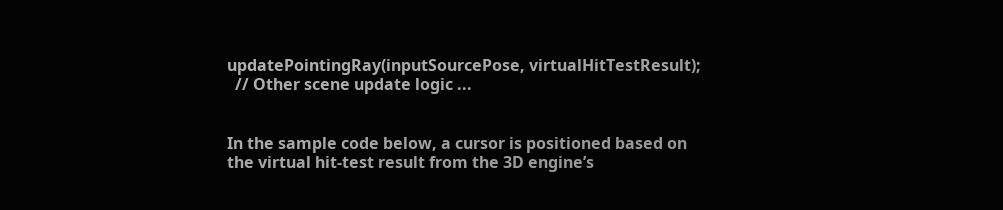updatePointingRay(inputSourcePose, virtualHitTestResult);
  // Other scene update logic ...


In the sample code below, a cursor is positioned based on the virtual hit-test result from the 3D engine’s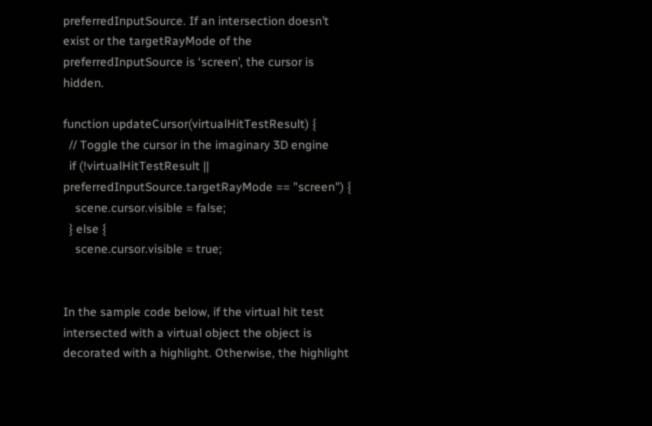preferredInputSource. If an intersection doesn’t exist or the targetRayMode of the preferredInputSource is ‘screen’, the cursor is hidden.

function updateCursor(virtualHitTestResult) {
  // Toggle the cursor in the imaginary 3D engine
  if (!virtualHitTestResult || preferredInputSource.targetRayMode == "screen") {
    scene.cursor.visible = false;
  } else {
    scene.cursor.visible = true;


In the sample code below, if the virtual hit test intersected with a virtual object the object is decorated with a highlight. Otherwise, the highlight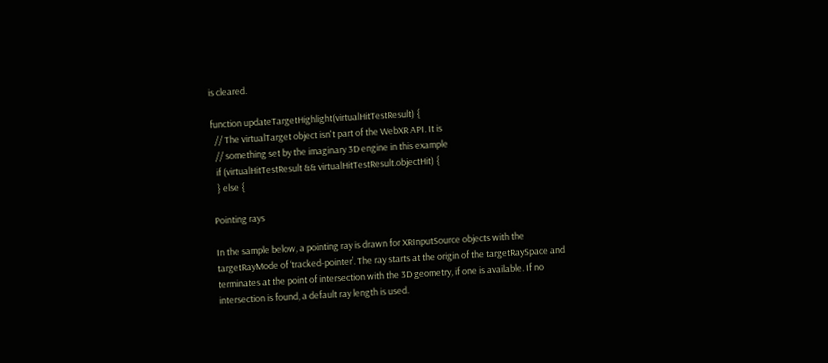is cleared.

function updateTargetHighlight(virtualHitTestResult) {
  // The virtualTarget object isn't part of the WebXR API. It is
  // something set by the imaginary 3D engine in this example
  if (virtualHitTestResult && virtualHitTestResult.objectHit) {
  } else {

Pointing rays

In the sample below, a pointing ray is drawn for XRInputSource objects with the targetRayMode of ‘tracked-pointer’. The ray starts at the origin of the targetRaySpace and terminates at the point of intersection with the 3D geometry, if one is available. If no intersection is found, a default ray length is used.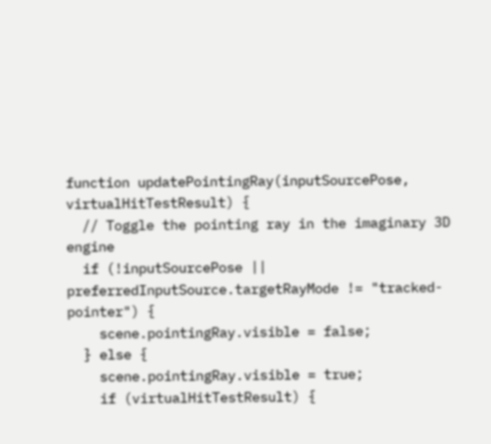function updatePointingRay(inputSourcePose, virtualHitTestResult) {
  // Toggle the pointing ray in the imaginary 3D engine
  if (!inputSourcePose || preferredInputSource.targetRayMode != "tracked-pointer") {
    scene.pointingRay.visible = false;
  } else {
    scene.pointingRay.visible = true;
    if (virtualHitTestResult) {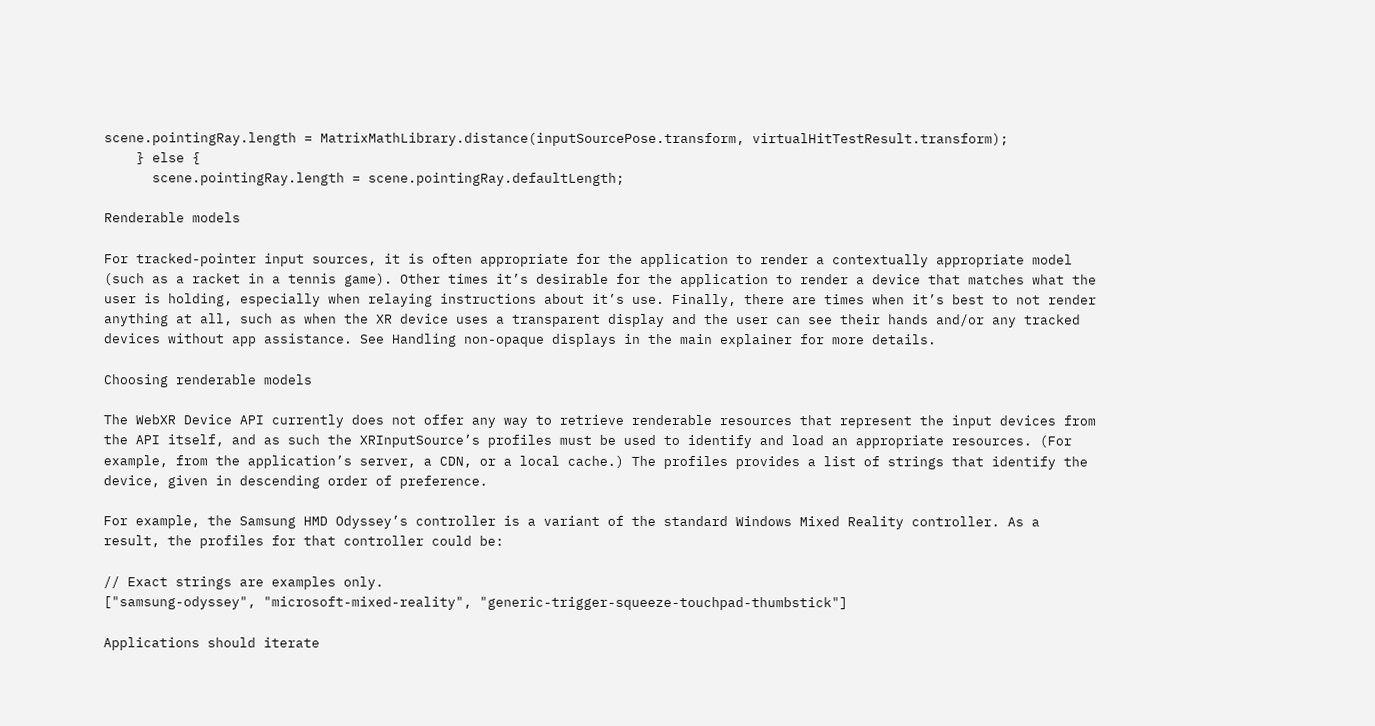scene.pointingRay.length = MatrixMathLibrary.distance(inputSourcePose.transform, virtualHitTestResult.transform);
    } else {
      scene.pointingRay.length = scene.pointingRay.defaultLength;

Renderable models

For tracked-pointer input sources, it is often appropriate for the application to render a contextually appropriate model (such as a racket in a tennis game). Other times it’s desirable for the application to render a device that matches what the user is holding, especially when relaying instructions about it’s use. Finally, there are times when it’s best to not render anything at all, such as when the XR device uses a transparent display and the user can see their hands and/or any tracked devices without app assistance. See Handling non-opaque displays in the main explainer for more details.

Choosing renderable models

The WebXR Device API currently does not offer any way to retrieve renderable resources that represent the input devices from the API itself, and as such the XRInputSource’s profiles must be used to identify and load an appropriate resources. (For example, from the application’s server, a CDN, or a local cache.) The profiles provides a list of strings that identify the device, given in descending order of preference.

For example, the Samsung HMD Odyssey’s controller is a variant of the standard Windows Mixed Reality controller. As a result, the profiles for that controller could be:

// Exact strings are examples only.
["samsung-odyssey", "microsoft-mixed-reality", "generic-trigger-squeeze-touchpad-thumbstick"]

Applications should iterate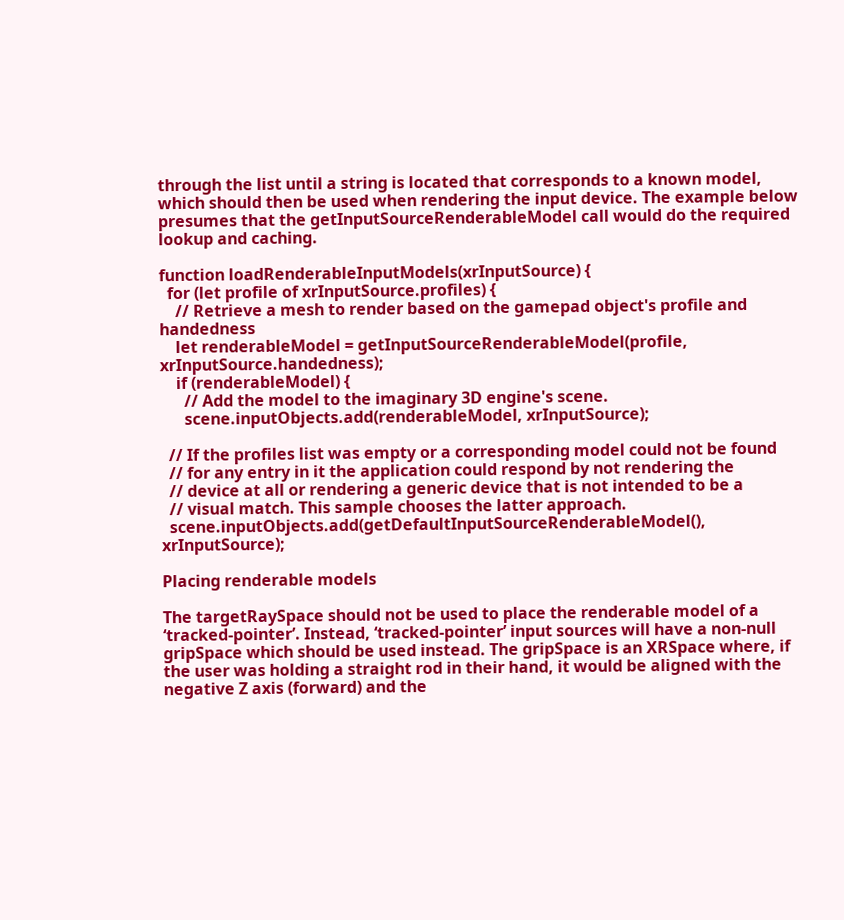through the list until a string is located that corresponds to a known model, which should then be used when rendering the input device. The example below presumes that the getInputSourceRenderableModel call would do the required lookup and caching.

function loadRenderableInputModels(xrInputSource) {
  for (let profile of xrInputSource.profiles) {
    // Retrieve a mesh to render based on the gamepad object's profile and handedness
    let renderableModel = getInputSourceRenderableModel(profile, xrInputSource.handedness);
    if (renderableModel) {
      // Add the model to the imaginary 3D engine's scene.
      scene.inputObjects.add(renderableModel, xrInputSource);

  // If the profiles list was empty or a corresponding model could not be found
  // for any entry in it the application could respond by not rendering the
  // device at all or rendering a generic device that is not intended to be a
  // visual match. This sample chooses the latter approach.
  scene.inputObjects.add(getDefaultInputSourceRenderableModel(), xrInputSource);

Placing renderable models

The targetRaySpace should not be used to place the renderable model of a ‘tracked-pointer’. Instead, ‘tracked-pointer’ input sources will have a non-null gripSpace which should be used instead. The gripSpace is an XRSpace where, if the user was holding a straight rod in their hand, it would be aligned with the negative Z axis (forward) and the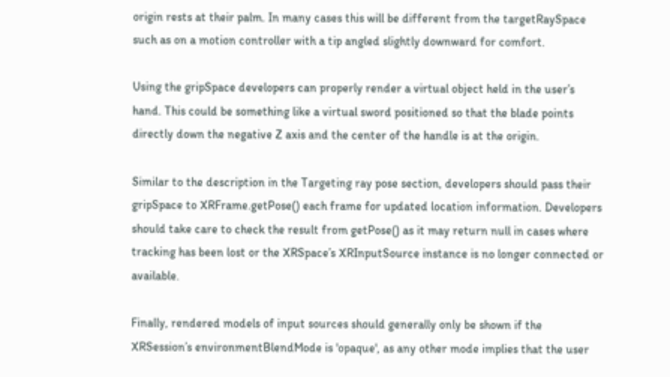origin rests at their palm. In many cases this will be different from the targetRaySpace such as on a motion controller with a tip angled slightly downward for comfort.

Using the gripSpace developers can properly render a virtual object held in the user’s hand. This could be something like a virtual sword positioned so that the blade points directly down the negative Z axis and the center of the handle is at the origin.

Similar to the description in the Targeting ray pose section, developers should pass their gripSpace to XRFrame.getPose() each frame for updated location information. Developers should take care to check the result from getPose() as it may return null in cases where tracking has been lost or the XRSpace’s XRInputSource instance is no longer connected or available.

Finally, rendered models of input sources should generally only be shown if the XRSession’s environmentBlendMode is 'opaque', as any other mode implies that the user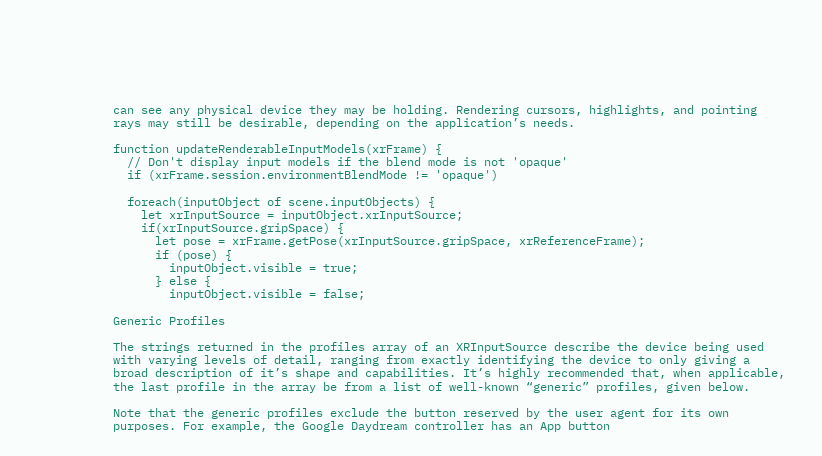can see any physical device they may be holding. Rendering cursors, highlights, and pointing rays may still be desirable, depending on the application’s needs.

function updateRenderableInputModels(xrFrame) {
  // Don't display input models if the blend mode is not 'opaque'
  if (xrFrame.session.environmentBlendMode != 'opaque')

  foreach(inputObject of scene.inputObjects) {
    let xrInputSource = inputObject.xrInputSource;
    if(xrInputSource.gripSpace) {
      let pose = xrFrame.getPose(xrInputSource.gripSpace, xrReferenceFrame);
      if (pose) {
        inputObject.visible = true;
      } else {
        inputObject.visible = false;

Generic Profiles

The strings returned in the profiles array of an XRInputSource describe the device being used with varying levels of detail, ranging from exactly identifying the device to only giving a broad description of it’s shape and capabilities. It’s highly recommended that, when applicable, the last profile in the array be from a list of well-known “generic” profiles, given below.

Note that the generic profiles exclude the button reserved by the user agent for its own purposes. For example, the Google Daydream controller has an App button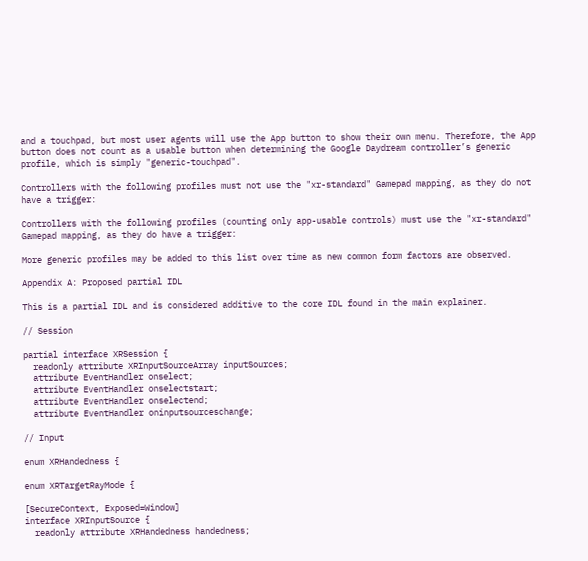and a touchpad, but most user agents will use the App button to show their own menu. Therefore, the App button does not count as a usable button when determining the Google Daydream controller’s generic profile, which is simply "generic-touchpad".

Controllers with the following profiles must not use the "xr-standard" Gamepad mapping, as they do not have a trigger:

Controllers with the following profiles (counting only app-usable controls) must use the "xr-standard" Gamepad mapping, as they do have a trigger:

More generic profiles may be added to this list over time as new common form factors are observed.

Appendix A: Proposed partial IDL

This is a partial IDL and is considered additive to the core IDL found in the main explainer.

// Session

partial interface XRSession {
  readonly attribute XRInputSourceArray inputSources;
  attribute EventHandler onselect;
  attribute EventHandler onselectstart;
  attribute EventHandler onselectend;
  attribute EventHandler oninputsourceschange;

// Input

enum XRHandedness {

enum XRTargetRayMode {

[SecureContext, Exposed=Window]
interface XRInputSource {
  readonly attribute XRHandedness handedness;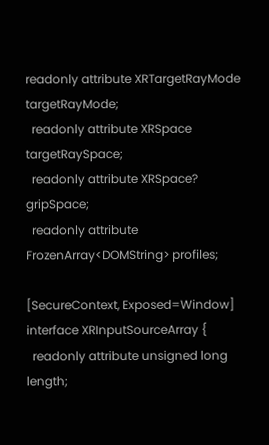readonly attribute XRTargetRayMode targetRayMode;
  readonly attribute XRSpace targetRaySpace;
  readonly attribute XRSpace? gripSpace;
  readonly attribute FrozenArray<DOMString> profiles;

[SecureContext, Exposed=Window]
interface XRInputSourceArray {
  readonly attribute unsigned long length;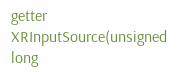getter XRInputSource(unsigned long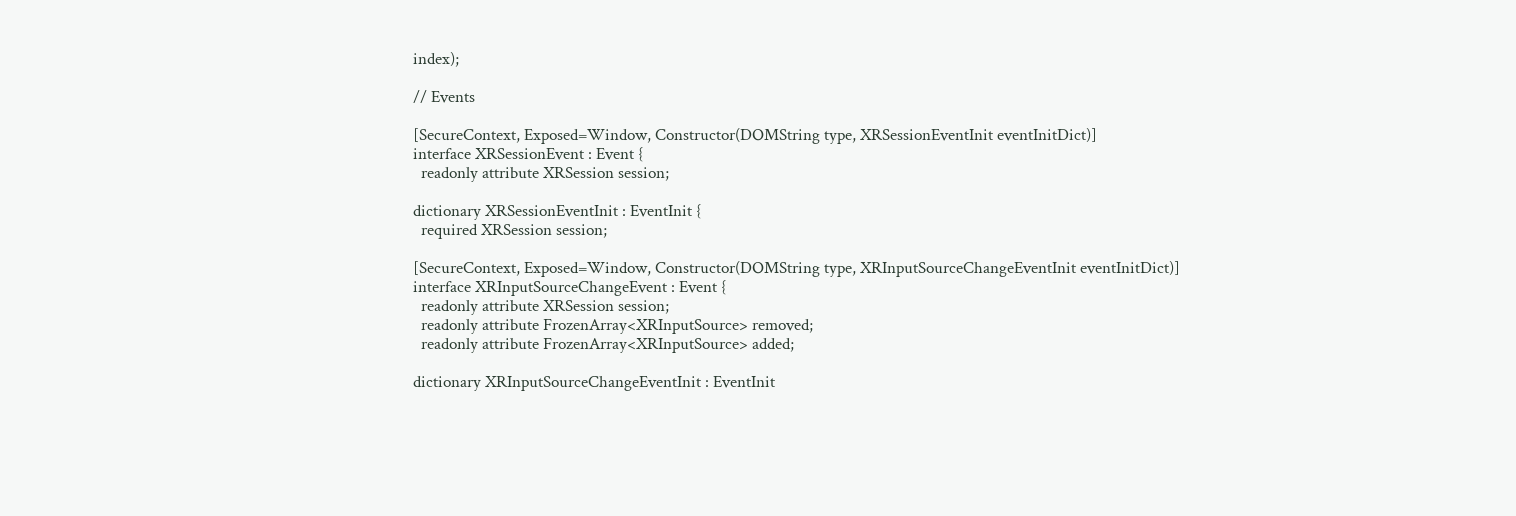index);

// Events

[SecureContext, Exposed=Window, Constructor(DOMString type, XRSessionEventInit eventInitDict)]
interface XRSessionEvent : Event {
  readonly attribute XRSession session;

dictionary XRSessionEventInit : EventInit {
  required XRSession session;

[SecureContext, Exposed=Window, Constructor(DOMString type, XRInputSourceChangeEventInit eventInitDict)]
interface XRInputSourceChangeEvent : Event {
  readonly attribute XRSession session;
  readonly attribute FrozenArray<XRInputSource> removed;
  readonly attribute FrozenArray<XRInputSource> added;

dictionary XRInputSourceChangeEventInit : EventInit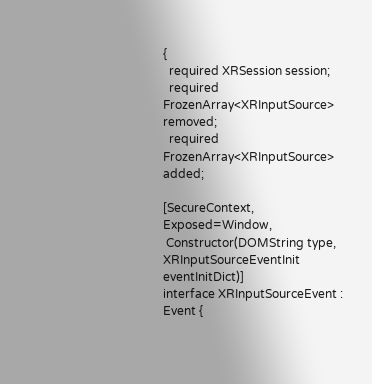{
  required XRSession session;
  required FrozenArray<XRInputSource> removed;
  required FrozenArray<XRInputSource> added;

[SecureContext, Exposed=Window,
 Constructor(DOMString type, XRInputSourceEventInit eventInitDict)]
interface XRInputSourceEvent : Event {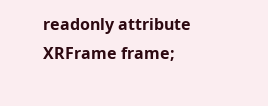readonly attribute XRFrame frame;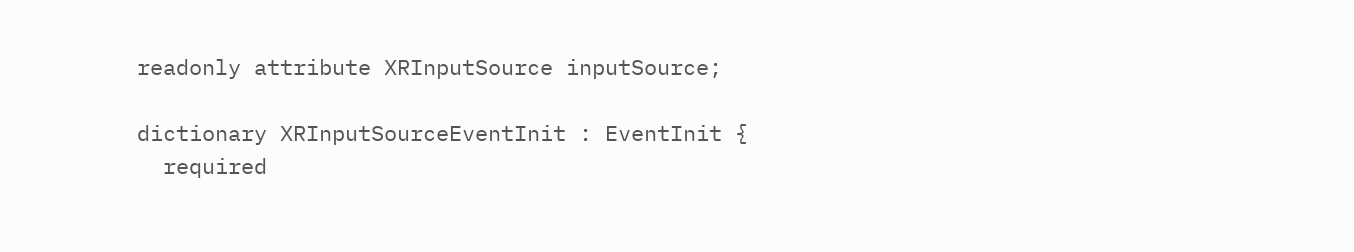readonly attribute XRInputSource inputSource;

dictionary XRInputSourceEventInit : EventInit {
  required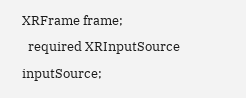XRFrame frame;
  required XRInputSource inputSource;